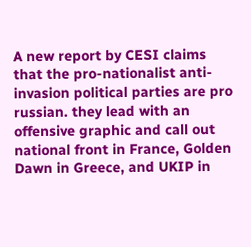A new report by CESI claims that the pro-nationalist anti-invasion political parties are pro russian. they lead with an offensive graphic and call out national front in France, Golden Dawn in Greece, and UKIP in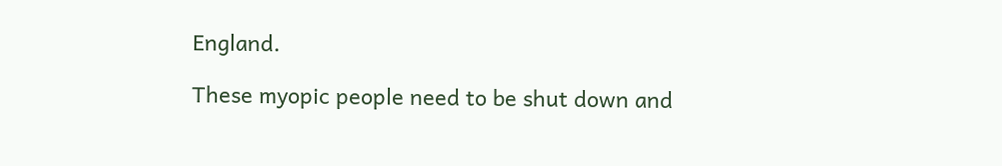England.

These myopic people need to be shut down and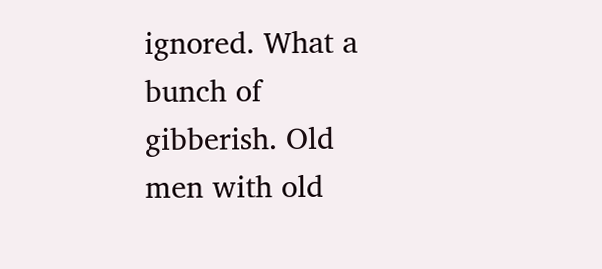ignored. What a bunch of gibberish. Old men with old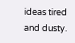ideas tired and dusty.